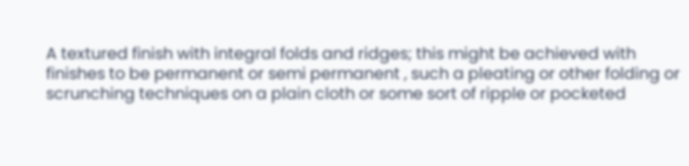A textured finish with integral folds and ridges; this might be achieved with finishes to be permanent or semi permanent , such a pleating or other folding or scrunching techniques on a plain cloth or some sort of ripple or pocketed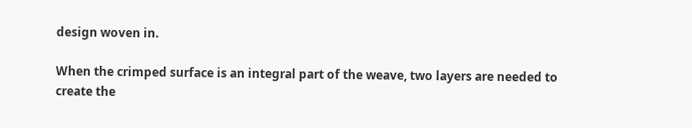design woven in.

When the crimped surface is an integral part of the weave, two layers are needed to create the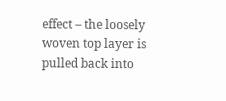effect – the loosely woven top layer is pulled back into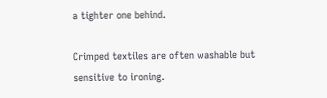a tighter one behind.

Crimped textiles are often washable but sensitive to ironing.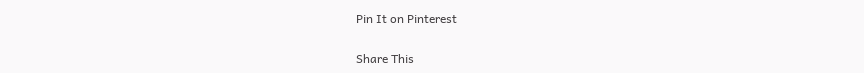Pin It on Pinterest

Share This